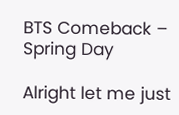BTS Comeback – Spring Day

Alright let me just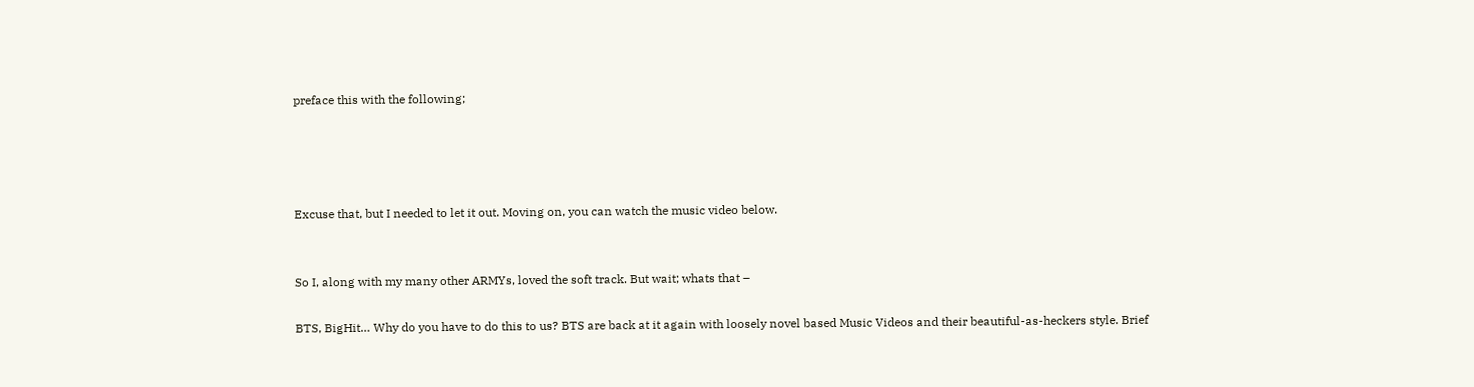preface this with the following;




Excuse that, but I needed to let it out. Moving on, you can watch the music video below.


So I, along with my many other ARMYs, loved the soft track. But wait; whats that –

BTS, BigHit… Why do you have to do this to us? BTS are back at it again with loosely novel based Music Videos and their beautiful-as-heckers style. Brief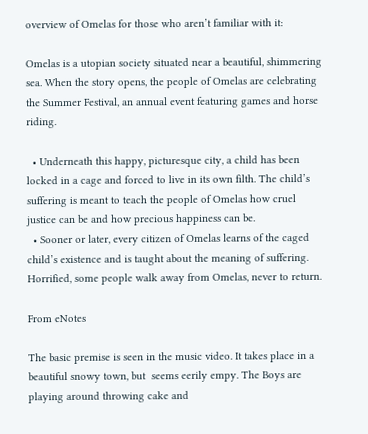overview of Omelas for those who aren’t familiar with it:

Omelas is a utopian society situated near a beautiful, shimmering sea. When the story opens, the people of Omelas are celebrating the Summer Festival, an annual event featuring games and horse riding.

  • Underneath this happy, picturesque city, a child has been locked in a cage and forced to live in its own filth. The child’s suffering is meant to teach the people of Omelas how cruel justice can be and how precious happiness can be.
  • Sooner or later, every citizen of Omelas learns of the caged child’s existence and is taught about the meaning of suffering. Horrified, some people walk away from Omelas, never to return.

From eNotes

The basic premise is seen in the music video. It takes place in a beautiful snowy town, but  seems eerily empy. The Boys are playing around throwing cake and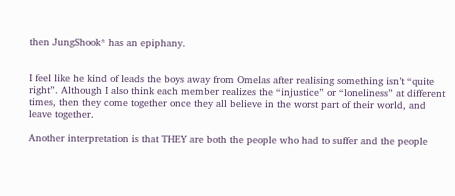then JungShook* has an epiphany.


I feel like he kind of leads the boys away from Omelas after realising something isn’t “quite right”. Although I also think each member realizes the “injustice” or “loneliness” at different times, then they come together once they all believe in the worst part of their world, and leave together.

Another interpretation is that THEY are both the people who had to suffer and the people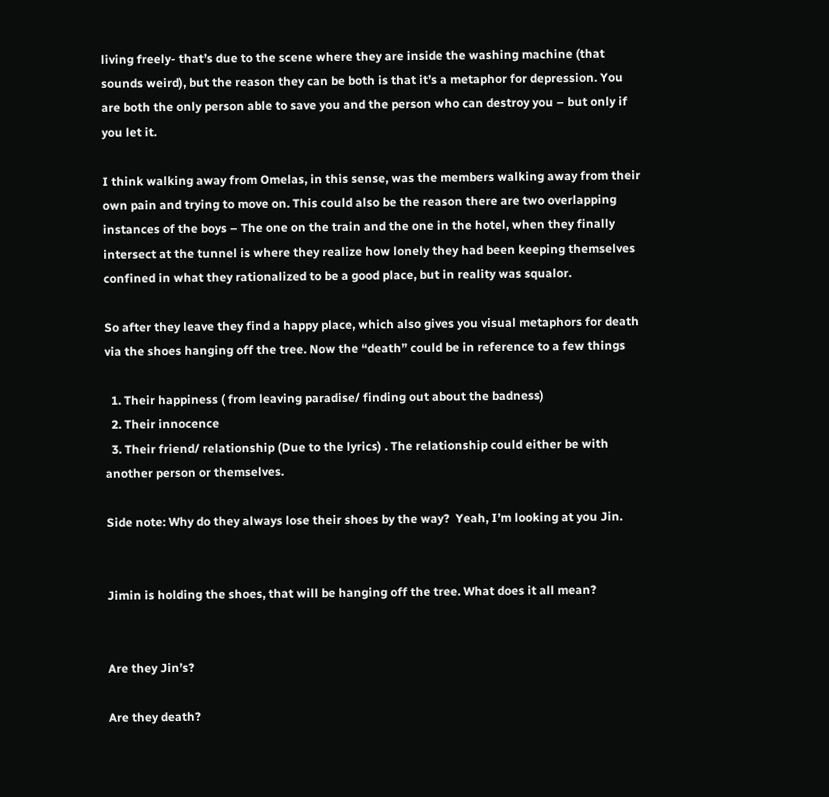living freely- that’s due to the scene where they are inside the washing machine (that sounds weird), but the reason they can be both is that it’s a metaphor for depression. You are both the only person able to save you and the person who can destroy you – but only if you let it.

I think walking away from Omelas, in this sense, was the members walking away from their own pain and trying to move on. This could also be the reason there are two overlapping instances of the boys – The one on the train and the one in the hotel, when they finally intersect at the tunnel is where they realize how lonely they had been keeping themselves confined in what they rationalized to be a good place, but in reality was squalor.

So after they leave they find a happy place, which also gives you visual metaphors for death via the shoes hanging off the tree. Now the “death” could be in reference to a few things

  1. Their happiness ( from leaving paradise/ finding out about the badness)
  2. Their innocence
  3. Their friend/ relationship (Due to the lyrics) . The relationship could either be with another person or themselves.

Side note: Why do they always lose their shoes by the way?  Yeah, I’m looking at you Jin.


Jimin is holding the shoes, that will be hanging off the tree. What does it all mean?


Are they Jin’s?

Are they death?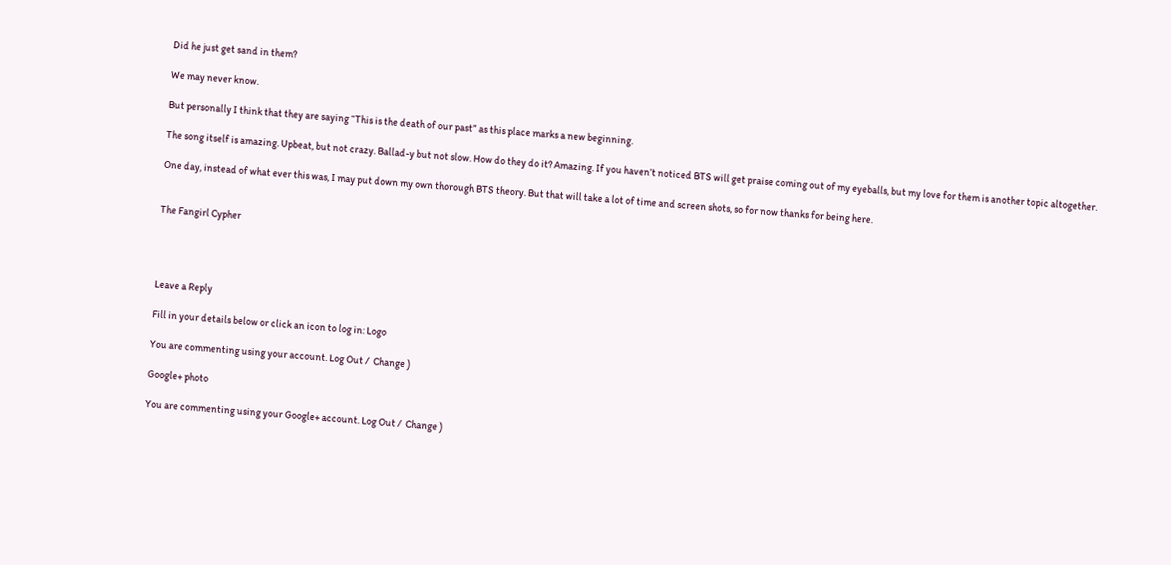Did he just get sand in them?

We may never know.

But personally I think that they are saying “This is the death of our past” as this place marks a new beginning.

The song itself is amazing. Upbeat, but not crazy. Ballad-y but not slow. How do they do it? Amazing. If you haven’t noticed BTS will get praise coming out of my eyeballs, but my love for them is another topic altogether.

One day, instead of what ever this was, I may put down my own thorough BTS theory. But that will take a lot of time and screen shots, so for now thanks for being here.


The Fangirl Cypher




Leave a Reply

Fill in your details below or click an icon to log in: Logo

You are commenting using your account. Log Out /  Change )

Google+ photo

You are commenting using your Google+ account. Log Out /  Change )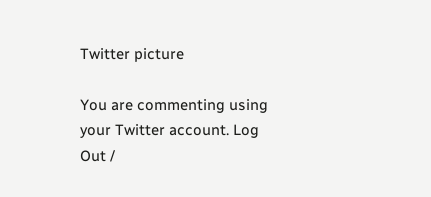Twitter picture

You are commenting using your Twitter account. Log Out /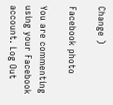Change )

Facebook photo

You are commenting using your Facebook account. Log Out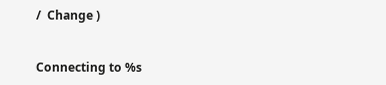/  Change )


Connecting to %s